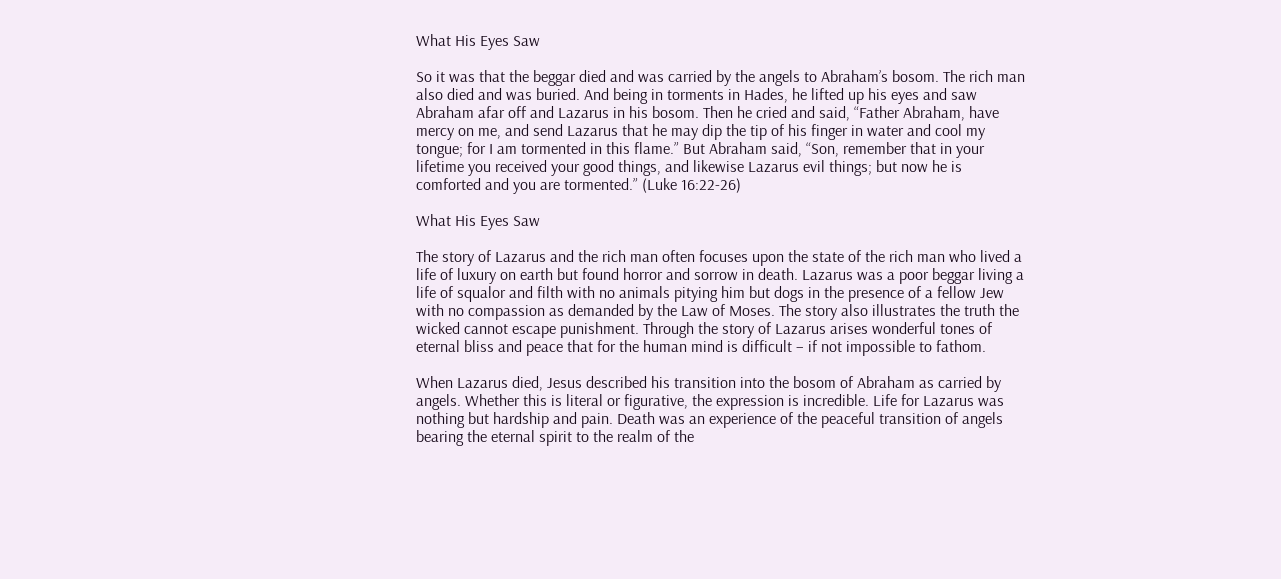What His Eyes Saw

So it was that the beggar died and was carried by the angels to Abraham’s bosom. The rich man also died and was buried. And being in torments in Hades, he lifted up his eyes and saw Abraham afar off and Lazarus in his bosom. Then he cried and said, “Father Abraham, have mercy on me, and send Lazarus that he may dip the tip of his finger in water and cool my tongue; for I am tormented in this flame.” But Abraham said, “Son, remember that in your lifetime you received your good things, and likewise Lazarus evil things; but now he is comforted and you are tormented.” (Luke 16:22-26)

What His Eyes Saw

The story of Lazarus and the rich man often focuses upon the state of the rich man who lived a life of luxury on earth but found horror and sorrow in death. Lazarus was a poor beggar living a life of squalor and filth with no animals pitying him but dogs in the presence of a fellow Jew with no compassion as demanded by the Law of Moses. The story also illustrates the truth the wicked cannot escape punishment. Through the story of Lazarus arises wonderful tones of eternal bliss and peace that for the human mind is difficult – if not impossible to fathom.

When Lazarus died, Jesus described his transition into the bosom of Abraham as carried by angels. Whether this is literal or figurative, the expression is incredible. Life for Lazarus was nothing but hardship and pain. Death was an experience of the peaceful transition of angels bearing the eternal spirit to the realm of the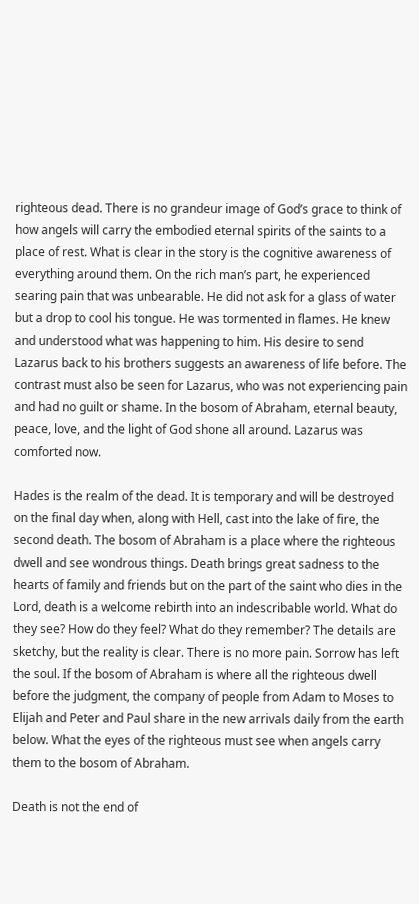righteous dead. There is no grandeur image of God’s grace to think of how angels will carry the embodied eternal spirits of the saints to a place of rest. What is clear in the story is the cognitive awareness of everything around them. On the rich man’s part, he experienced searing pain that was unbearable. He did not ask for a glass of water but a drop to cool his tongue. He was tormented in flames. He knew and understood what was happening to him. His desire to send Lazarus back to his brothers suggests an awareness of life before. The contrast must also be seen for Lazarus, who was not experiencing pain and had no guilt or shame. In the bosom of Abraham, eternal beauty, peace, love, and the light of God shone all around. Lazarus was comforted now.

Hades is the realm of the dead. It is temporary and will be destroyed on the final day when, along with Hell, cast into the lake of fire, the second death. The bosom of Abraham is a place where the righteous dwell and see wondrous things. Death brings great sadness to the hearts of family and friends but on the part of the saint who dies in the Lord, death is a welcome rebirth into an indescribable world. What do they see? How do they feel? What do they remember? The details are sketchy, but the reality is clear. There is no more pain. Sorrow has left the soul. If the bosom of Abraham is where all the righteous dwell before the judgment, the company of people from Adam to Moses to Elijah and Peter and Paul share in the new arrivals daily from the earth below. What the eyes of the righteous must see when angels carry them to the bosom of Abraham.

Death is not the end of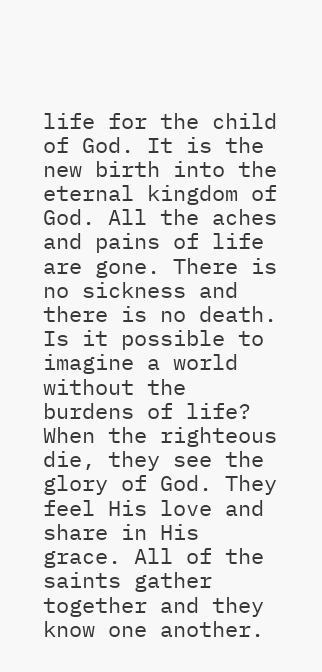life for the child of God. It is the new birth into the eternal kingdom of God. All the aches and pains of life are gone. There is no sickness and there is no death. Is it possible to imagine a world without the burdens of life? When the righteous die, they see the glory of God. They feel His love and share in His grace. All of the saints gather together and they know one another.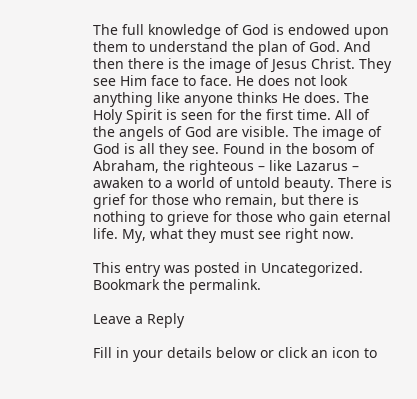The full knowledge of God is endowed upon them to understand the plan of God. And then there is the image of Jesus Christ. They see Him face to face. He does not look anything like anyone thinks He does. The Holy Spirit is seen for the first time. All of the angels of God are visible. The image of God is all they see. Found in the bosom of Abraham, the righteous – like Lazarus – awaken to a world of untold beauty. There is grief for those who remain, but there is nothing to grieve for those who gain eternal life. My, what they must see right now.

This entry was posted in Uncategorized. Bookmark the permalink.

Leave a Reply

Fill in your details below or click an icon to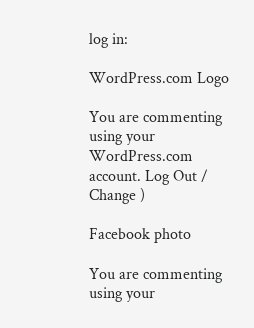log in:

WordPress.com Logo

You are commenting using your WordPress.com account. Log Out /  Change )

Facebook photo

You are commenting using your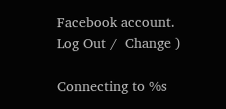Facebook account. Log Out /  Change )

Connecting to %s